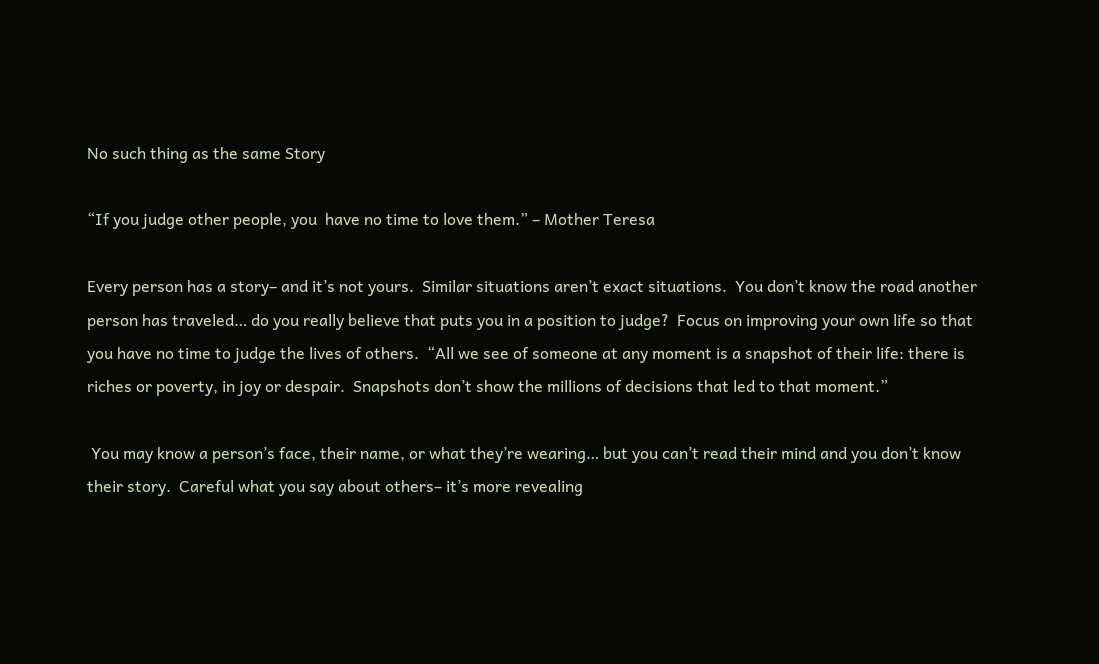No such thing as the same Story

“If you judge other people, you  have no time to love them.” – Mother Teresa

Every person has a story– and it’s not yours.  Similar situations aren’t exact situations.  You don’t know the road another person has traveled… do you really believe that puts you in a position to judge?  Focus on improving your own life so that you have no time to judge the lives of others.  “All we see of someone at any moment is a snapshot of their life: there is riches or poverty, in joy or despair.  Snapshots don’t show the millions of decisions that led to that moment.”

 You may know a person’s face, their name, or what they’re wearing… but you can’t read their mind and you don’t know their story.  Careful what you say about others– it’s more revealing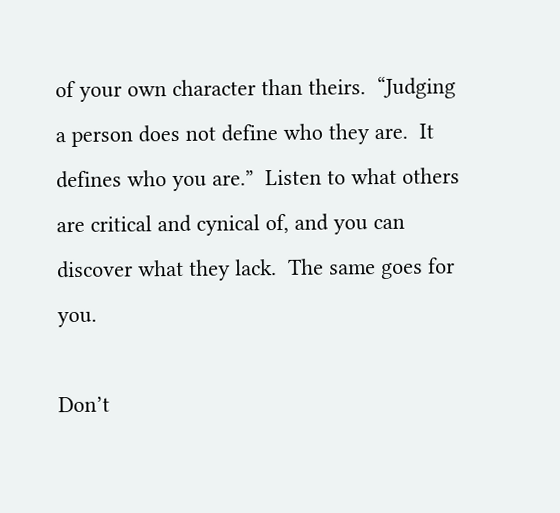of your own character than theirs.  “Judging a person does not define who they are.  It defines who you are.”  Listen to what others are critical and cynical of, and you can discover what they lack.  The same goes for you.

Don’t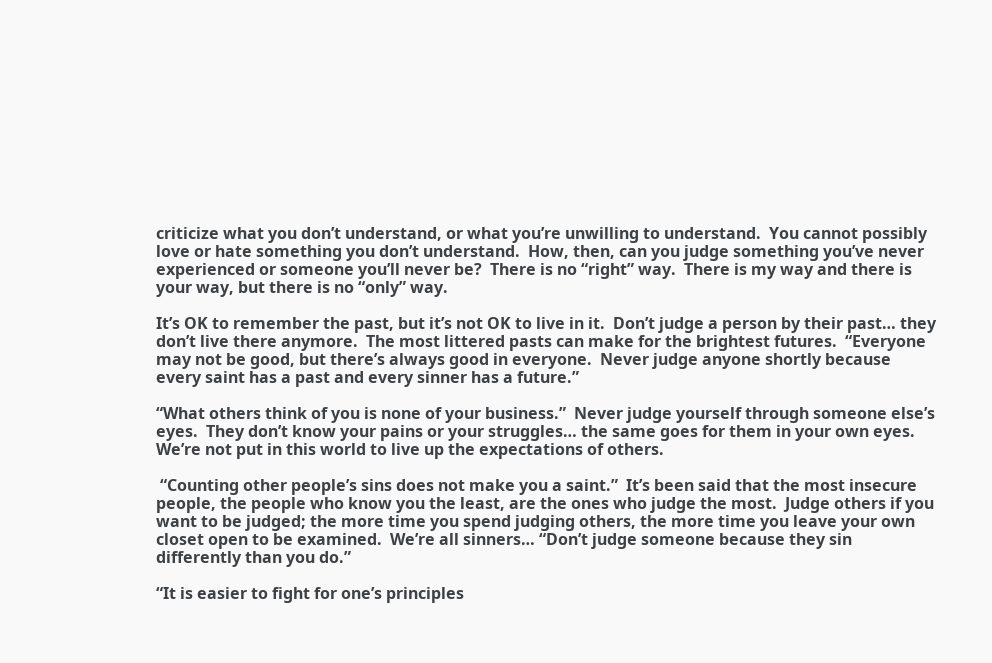criticize what you don’t understand, or what you’re unwilling to understand.  You cannot possibly love or hate something you don’t understand.  How, then, can you judge something you’ve never experienced or someone you’ll never be?  There is no “right” way.  There is my way and there is your way, but there is no “only” way.

It’s OK to remember the past, but it’s not OK to live in it.  Don’t judge a person by their past… they don’t live there anymore.  The most littered pasts can make for the brightest futures.  “Everyone may not be good, but there’s always good in everyone.  Never judge anyone shortly because every saint has a past and every sinner has a future.”

“What others think of you is none of your business.”  Never judge yourself through someone else’s eyes.  They don’t know your pains or your struggles… the same goes for them in your own eyes.  We’re not put in this world to live up the expectations of others.

 “Counting other people’s sins does not make you a saint.”  It’s been said that the most insecure people, the people who know you the least, are the ones who judge the most.  Judge others if you want to be judged; the more time you spend judging others, the more time you leave your own closet open to be examined.  We’re all sinners… “Don’t judge someone because they sin differently than you do.”

“It is easier to fight for one’s principles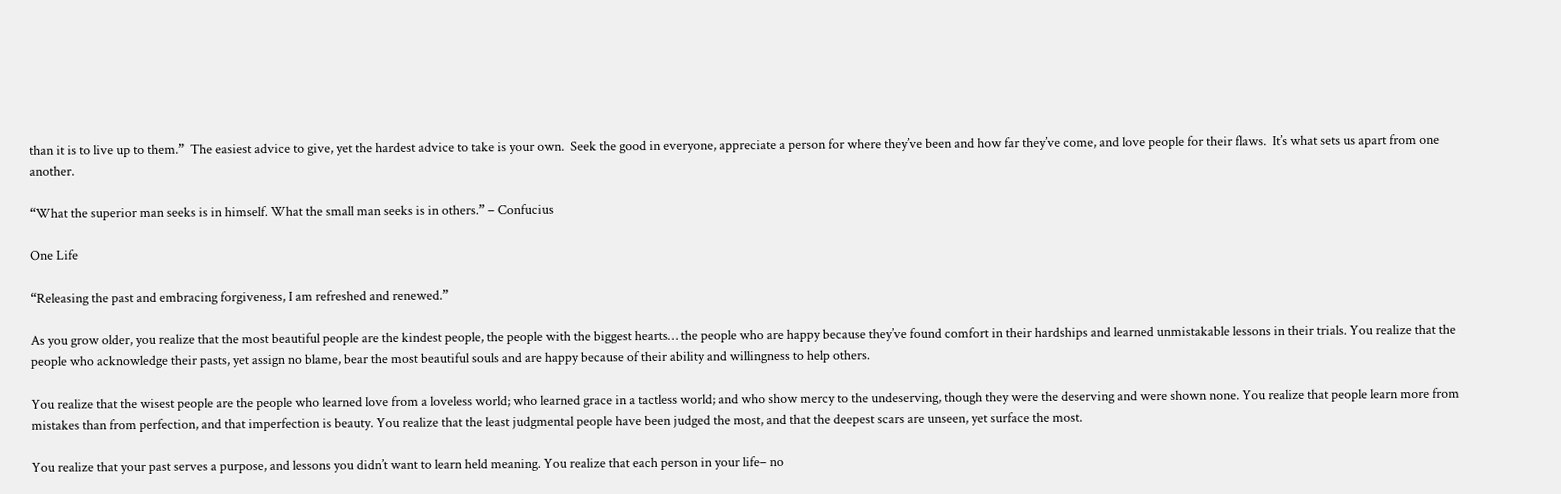than it is to live up to them.”  The easiest advice to give, yet the hardest advice to take is your own.  Seek the good in everyone, appreciate a person for where they’ve been and how far they’ve come, and love people for their flaws.  It’s what sets us apart from one another.

“What the superior man seeks is in himself. What the small man seeks is in others.” – Confucius

One Life

“Releasing the past and embracing forgiveness, I am refreshed and renewed.”

As you grow older, you realize that the most beautiful people are the kindest people, the people with the biggest hearts… the people who are happy because they’ve found comfort in their hardships and learned unmistakable lessons in their trials. You realize that the people who acknowledge their pasts, yet assign no blame, bear the most beautiful souls and are happy because of their ability and willingness to help others.

You realize that the wisest people are the people who learned love from a loveless world; who learned grace in a tactless world; and who show mercy to the undeserving, though they were the deserving and were shown none. You realize that people learn more from mistakes than from perfection, and that imperfection is beauty. You realize that the least judgmental people have been judged the most, and that the deepest scars are unseen, yet surface the most.

You realize that your past serves a purpose, and lessons you didn’t want to learn held meaning. You realize that each person in your life– no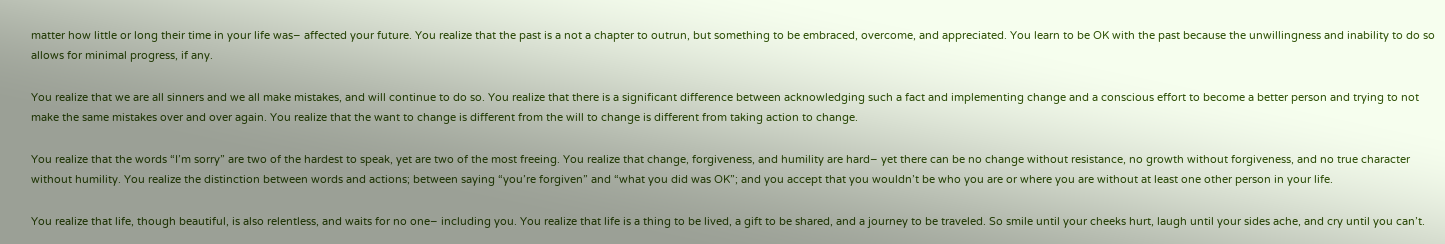matter how little or long their time in your life was– affected your future. You realize that the past is a not a chapter to outrun, but something to be embraced, overcome, and appreciated. You learn to be OK with the past because the unwillingness and inability to do so allows for minimal progress, if any.

You realize that we are all sinners and we all make mistakes, and will continue to do so. You realize that there is a significant difference between acknowledging such a fact and implementing change and a conscious effort to become a better person and trying to not make the same mistakes over and over again. You realize that the want to change is different from the will to change is different from taking action to change.

You realize that the words “I’m sorry” are two of the hardest to speak, yet are two of the most freeing. You realize that change, forgiveness, and humility are hard– yet there can be no change without resistance, no growth without forgiveness, and no true character without humility. You realize the distinction between words and actions; between saying “you’re forgiven” and “what you did was OK”; and you accept that you wouldn’t be who you are or where you are without at least one other person in your life.

You realize that life, though beautiful, is also relentless, and waits for no one– including you. You realize that life is a thing to be lived, a gift to be shared, and a journey to be traveled. So smile until your cheeks hurt, laugh until your sides ache, and cry until you can’t.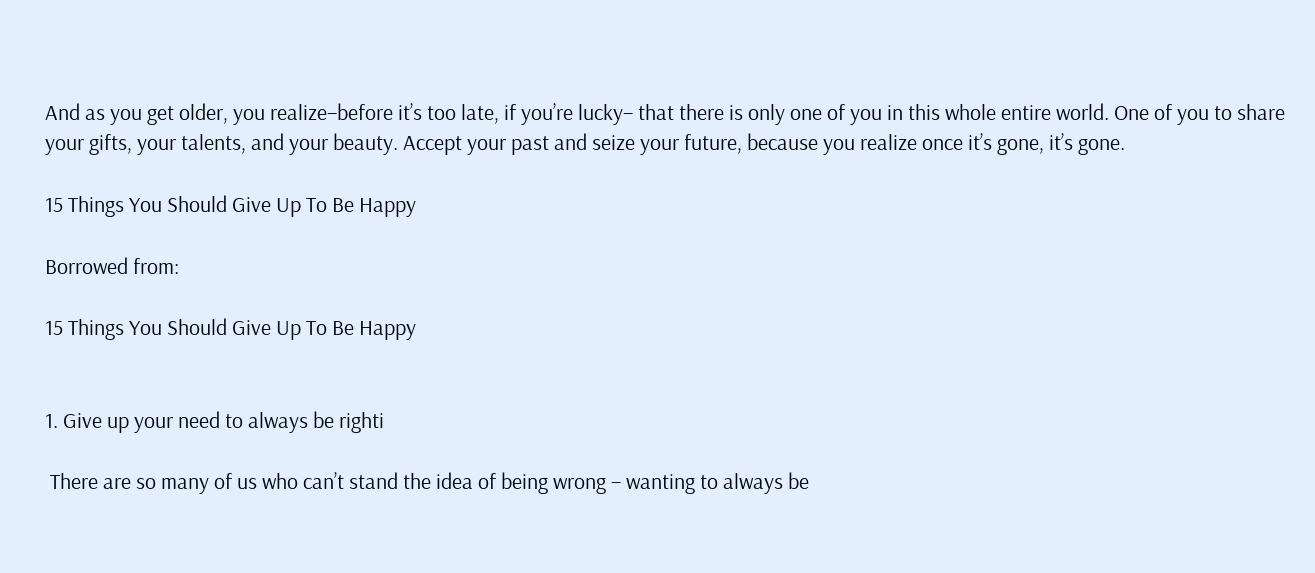And as you get older, you realize–before it’s too late, if you’re lucky– that there is only one of you in this whole entire world. One of you to share your gifts, your talents, and your beauty. Accept your past and seize your future, because you realize once it’s gone, it’s gone.

15 Things You Should Give Up To Be Happy

Borrowed from:

15 Things You Should Give Up To Be Happy


1. Give up your need to always be righti

 There are so many of us who can’t stand the idea of being wrong – wanting to always be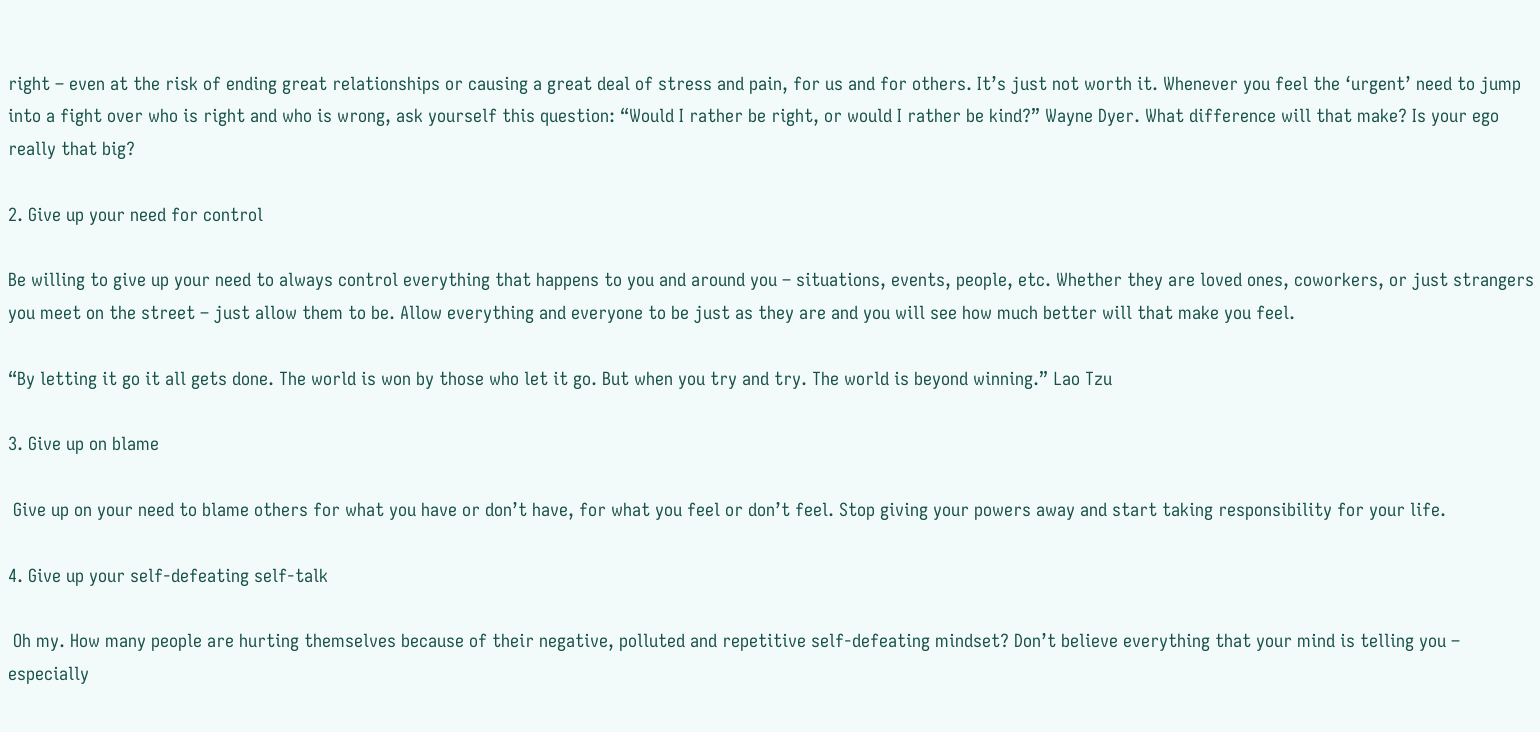right – even at the risk of ending great relationships or causing a great deal of stress and pain, for us and for others. It’s just not worth it. Whenever you feel the ‘urgent’ need to jump into a fight over who is right and who is wrong, ask yourself this question: “Would I rather be right, or would I rather be kind?” Wayne Dyer. What difference will that make? Is your ego really that big?

2. Give up your need for control

Be willing to give up your need to always control everything that happens to you and around you – situations, events, people, etc. Whether they are loved ones, coworkers, or just strangers you meet on the street – just allow them to be. Allow everything and everyone to be just as they are and you will see how much better will that make you feel.

“By letting it go it all gets done. The world is won by those who let it go. But when you try and try. The world is beyond winning.” Lao Tzu

3. Give up on blame

 Give up on your need to blame others for what you have or don’t have, for what you feel or don’t feel. Stop giving your powers away and start taking responsibility for your life.

4. Give up your self-defeating self-talk

 Oh my. How many people are hurting themselves because of their negative, polluted and repetitive self-defeating mindset? Don’t believe everything that your mind is telling you – especially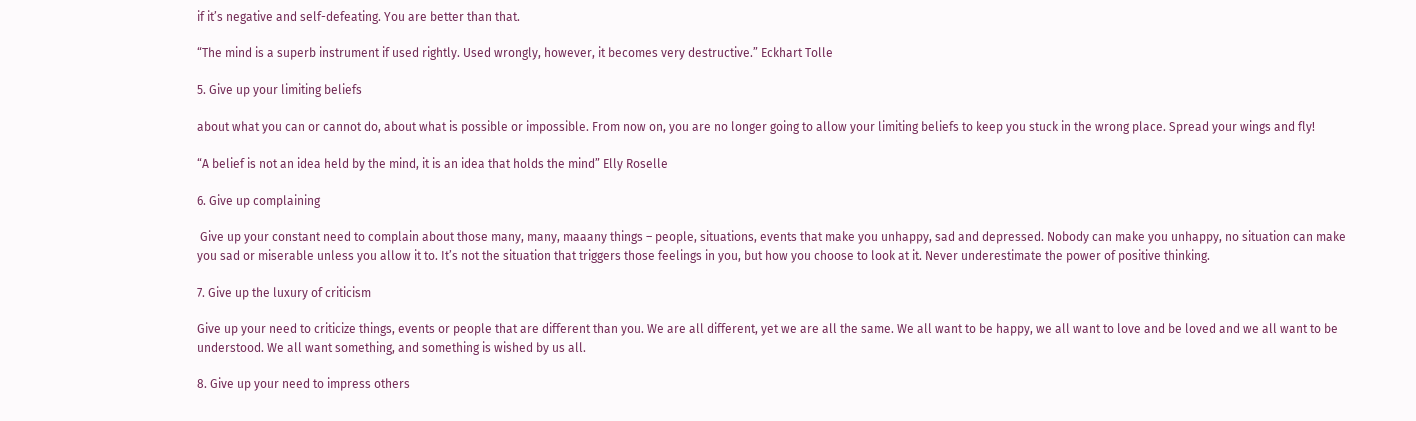if it’s negative and self-defeating. You are better than that.

“The mind is a superb instrument if used rightly. Used wrongly, however, it becomes very destructive.” Eckhart Tolle

5. Give up your limiting beliefs

about what you can or cannot do, about what is possible or impossible. From now on, you are no longer going to allow your limiting beliefs to keep you stuck in the wrong place. Spread your wings and fly!

“A belief is not an idea held by the mind, it is an idea that holds the mind” Elly Roselle

6. Give up complaining

 Give up your constant need to complain about those many, many, maaany things – people, situations, events that make you unhappy, sad and depressed. Nobody can make you unhappy, no situation can make you sad or miserable unless you allow it to. It’s not the situation that triggers those feelings in you, but how you choose to look at it. Never underestimate the power of positive thinking.

7. Give up the luxury of criticism

Give up your need to criticize things, events or people that are different than you. We are all different, yet we are all the same. We all want to be happy, we all want to love and be loved and we all want to be understood. We all want something, and something is wished by us all.

8. Give up your need to impress others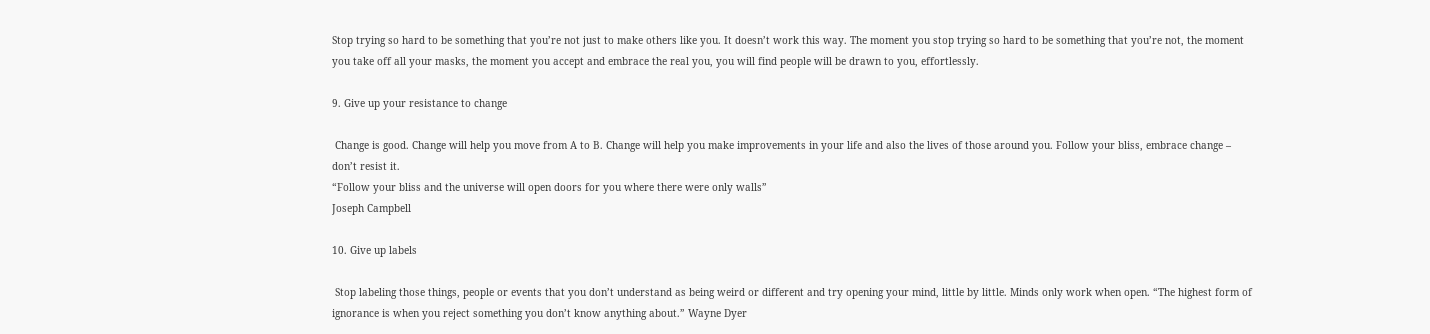Stop trying so hard to be something that you’re not just to make others like you. It doesn’t work this way. The moment you stop trying so hard to be something that you’re not, the moment you take off all your masks, the moment you accept and embrace the real you, you will find people will be drawn to you, effortlessly.

9. Give up your resistance to change

 Change is good. Change will help you move from A to B. Change will help you make improvements in your life and also the lives of those around you. Follow your bliss, embrace change – don’t resist it.
“Follow your bliss and the universe will open doors for you where there were only walls”
Joseph Campbell

10. Give up labels

 Stop labeling those things, people or events that you don’t understand as being weird or different and try opening your mind, little by little. Minds only work when open. “The highest form of ignorance is when you reject something you don’t know anything about.” Wayne Dyer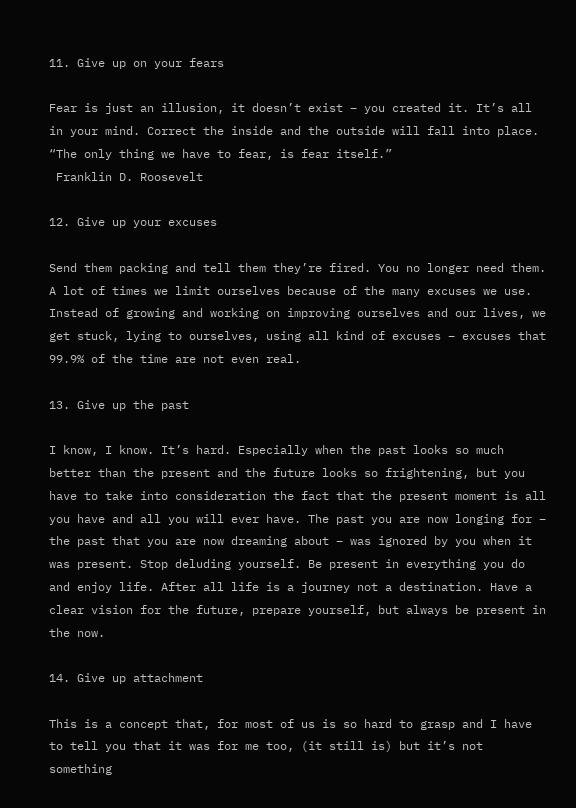11. Give up on your fears

Fear is just an illusion, it doesn’t exist – you created it. It’s all in your mind. Correct the inside and the outside will fall into place.
“The only thing we have to fear, is fear itself.”
 Franklin D. Roosevelt

12. Give up your excuses

Send them packing and tell them they’re fired. You no longer need them. A lot of times we limit ourselves because of the many excuses we use. Instead of growing and working on improving ourselves and our lives, we get stuck, lying to ourselves, using all kind of excuses – excuses that 99.9% of the time are not even real.

13. Give up the past

I know, I know. It’s hard. Especially when the past looks so much better than the present and the future looks so frightening, but you have to take into consideration the fact that the present moment is all you have and all you will ever have. The past you are now longing for – the past that you are now dreaming about – was ignored by you when it was present. Stop deluding yourself. Be present in everything you do and enjoy life. After all life is a journey not a destination. Have a clear vision for the future, prepare yourself, but always be present in the now.

14. Give up attachment

This is a concept that, for most of us is so hard to grasp and I have to tell you that it was for me too, (it still is) but it’s not something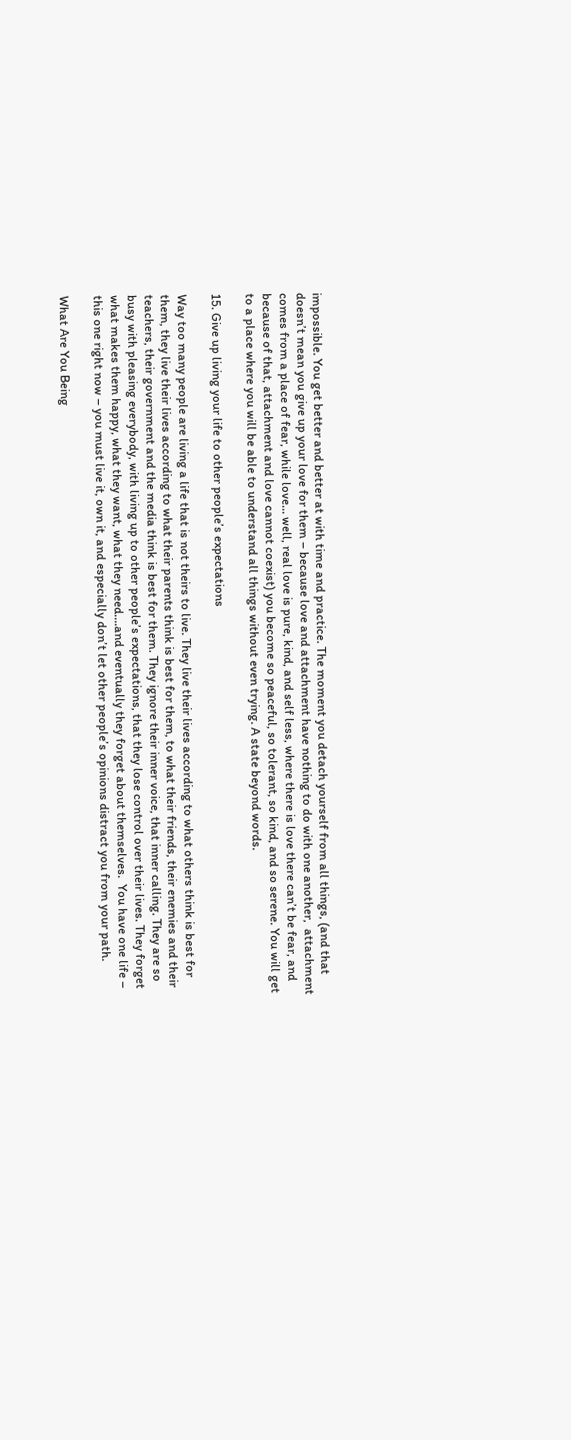impossible. You get better and better at with time and practice. The moment you detach yourself from all things, (and that doesn’t mean you give up your love for them – because love and attachment have nothing to do with one another,  attachment comes from a place of fear, while love… well, real love is pure, kind, and self less, where there is love there can’t be fear, and because of that, attachment and love cannot coexist) you become so peaceful, so tolerant, so kind, and so serene. You will get to a place where you will be able to understand all things without even trying. A state beyond words.

15. Give up living your life to other people’s expectations

Way too many people are living a life that is not theirs to live. They live their lives according to what others think is best for them, they live their lives according to what their parents think is best for them, to what their friends, their enemies and their teachers, their government and the media think is best for them. They ignore their inner voice, that inner calling. They are so busy with pleasing everybody, with living up to other people’s expectations, that they lose control over their lives. They forget what makes them happy, what they want, what they need….and eventually they forget about themselves.  You have one life – this one right now – you must live it, own it, and especially don’t let other people’s opinions distract you from your path.

What Are You Being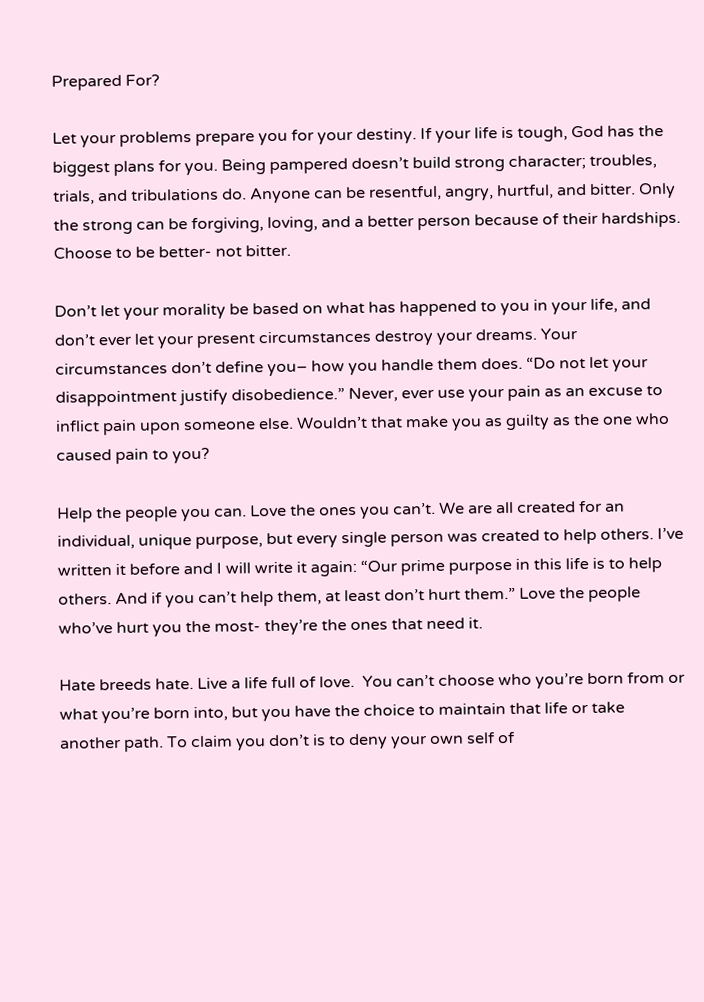Prepared For?

Let your problems prepare you for your destiny. If your life is tough, God has the biggest plans for you. Being pampered doesn’t build strong character; troubles, trials, and tribulations do. Anyone can be resentful, angry, hurtful, and bitter. Only the strong can be forgiving, loving, and a better person because of their hardships. Choose to be better- not bitter.

Don’t let your morality be based on what has happened to you in your life, and don’t ever let your present circumstances destroy your dreams. Your circumstances don’t define you– how you handle them does. “Do not let your disappointment justify disobedience.” Never, ever use your pain as an excuse to inflict pain upon someone else. Wouldn’t that make you as guilty as the one who caused pain to you?

Help the people you can. Love the ones you can’t. We are all created for an individual, unique purpose, but every single person was created to help others. I’ve written it before and I will write it again: “Our prime purpose in this life is to help others. And if you can’t help them, at least don’t hurt them.” Love the people who’ve hurt you the most- they’re the ones that need it.

Hate breeds hate. Live a life full of love.  You can’t choose who you’re born from or what you’re born into, but you have the choice to maintain that life or take another path. To claim you don’t is to deny your own self of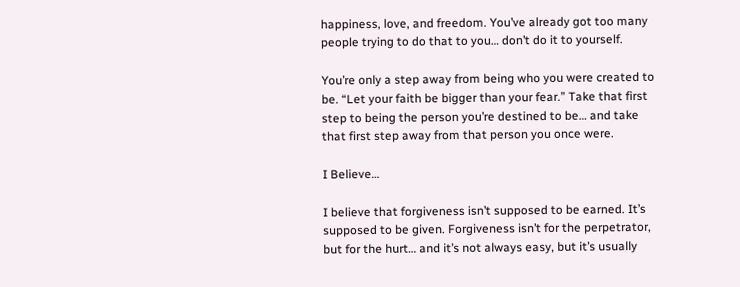happiness, love, and freedom. You’ve already got too many people trying to do that to you… don’t do it to yourself.

You’re only a step away from being who you were created to be. “Let your faith be bigger than your fear.” Take that first step to being the person you’re destined to be… and take that first step away from that person you once were.

I Believe…

I believe that forgiveness isn’t supposed to be earned. It’s supposed to be given. Forgiveness isn’t for the perpetrator, but for the hurt… and it’s not always easy, but it’s usually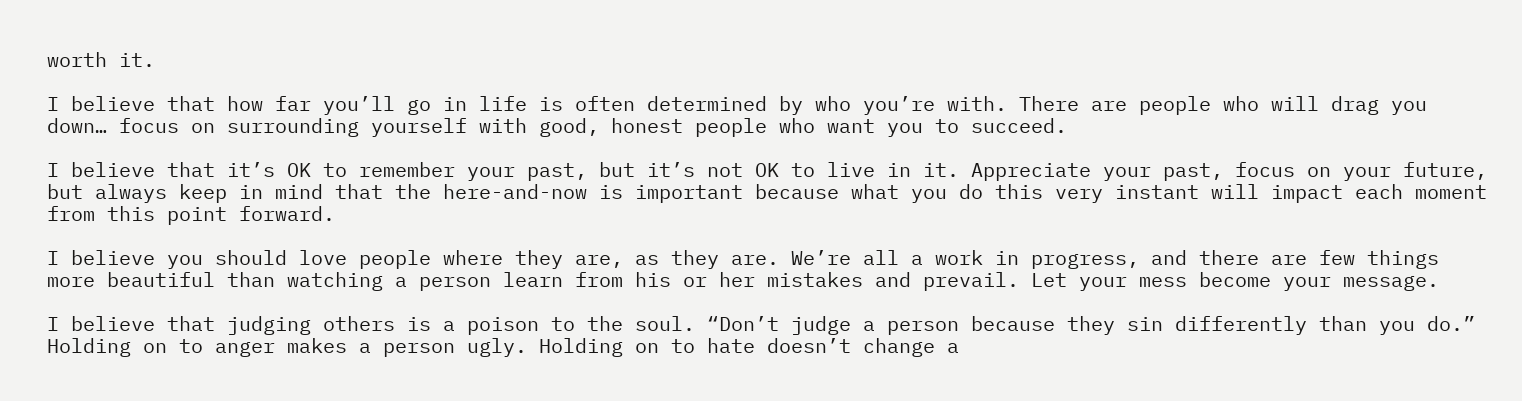worth it.

I believe that how far you’ll go in life is often determined by who you’re with. There are people who will drag you down… focus on surrounding yourself with good, honest people who want you to succeed.

I believe that it’s OK to remember your past, but it’s not OK to live in it. Appreciate your past, focus on your future, but always keep in mind that the here-and-now is important because what you do this very instant will impact each moment from this point forward.

I believe you should love people where they are, as they are. We’re all a work in progress, and there are few things more beautiful than watching a person learn from his or her mistakes and prevail. Let your mess become your message.

I believe that judging others is a poison to the soul. “Don’t judge a person because they sin differently than you do.” Holding on to anger makes a person ugly. Holding on to hate doesn’t change a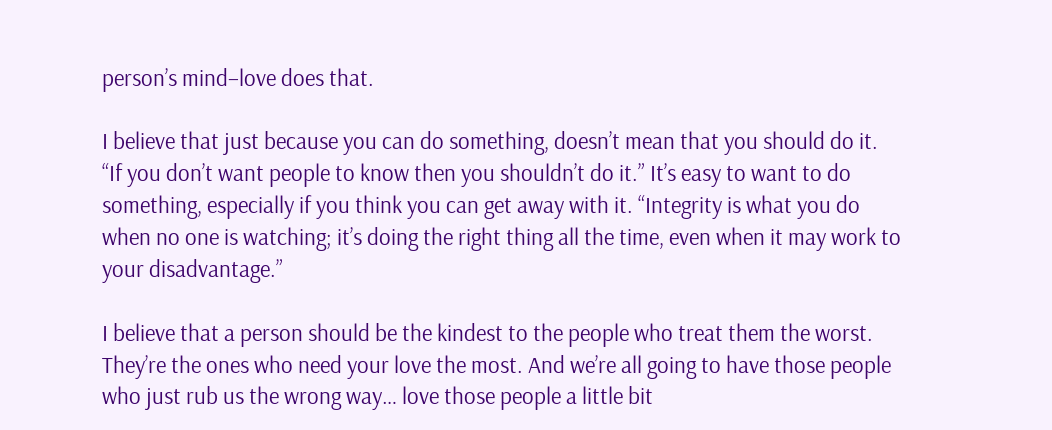person’s mind–love does that.

I believe that just because you can do something, doesn’t mean that you should do it. “If you don’t want people to know then you shouldn’t do it.” It’s easy to want to do something, especially if you think you can get away with it. “Integrity is what you do when no one is watching; it’s doing the right thing all the time, even when it may work to your disadvantage.”

I believe that a person should be the kindest to the people who treat them the worst. They’re the ones who need your love the most. And we’re all going to have those people who just rub us the wrong way… love those people a little bit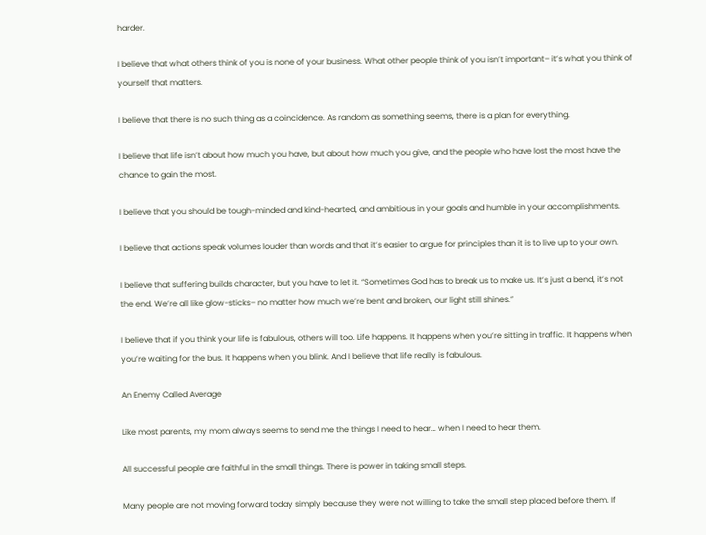harder.

I believe that what others think of you is none of your business. What other people think of you isn’t important– it’s what you think of yourself that matters.

I believe that there is no such thing as a coincidence. As random as something seems, there is a plan for everything.

I believe that life isn’t about how much you have, but about how much you give, and the people who have lost the most have the chance to gain the most.

I believe that you should be tough-minded and kind-hearted, and ambitious in your goals and humble in your accomplishments.

I believe that actions speak volumes louder than words and that it’s easier to argue for principles than it is to live up to your own.

I believe that suffering builds character, but you have to let it. “Sometimes God has to break us to make us. It’s just a bend, it’s not the end. We’re all like glow-sticks– no matter how much we’re bent and broken, our light still shines.”

I believe that if you think your life is fabulous, others will too. Life happens. It happens when you’re sitting in traffic. It happens when you’re waiting for the bus. It happens when you blink. And I believe that life really is fabulous.

An Enemy Called Average

Like most parents, my mom always seems to send me the things I need to hear… when I need to hear them.

All successful people are faithful in the small things. There is power in taking small steps.

Many people are not moving forward today simply because they were not willing to take the small step placed before them. If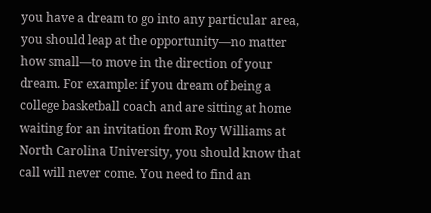you have a dream to go into any particular area, you should leap at the opportunity—no matter how small—to move in the direction of your dream. For example: if you dream of being a college basketball coach and are sitting at home waiting for an invitation from Roy Williams at North Carolina University, you should know that call will never come. You need to find an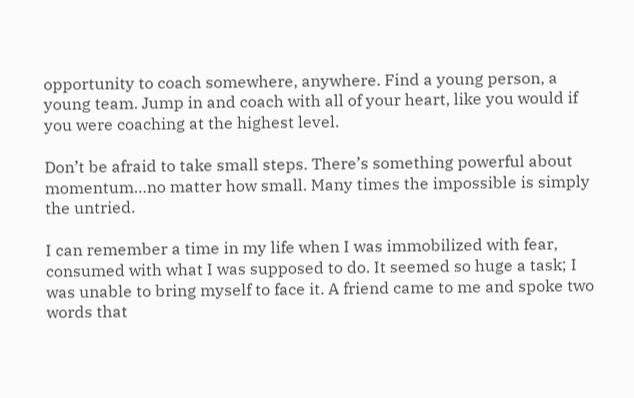opportunity to coach somewhere, anywhere. Find a young person, a young team. Jump in and coach with all of your heart, like you would if you were coaching at the highest level.

Don’t be afraid to take small steps. There’s something powerful about momentum…no matter how small. Many times the impossible is simply the untried.

I can remember a time in my life when I was immobilized with fear, consumed with what I was supposed to do. It seemed so huge a task; I was unable to bring myself to face it. A friend came to me and spoke two words that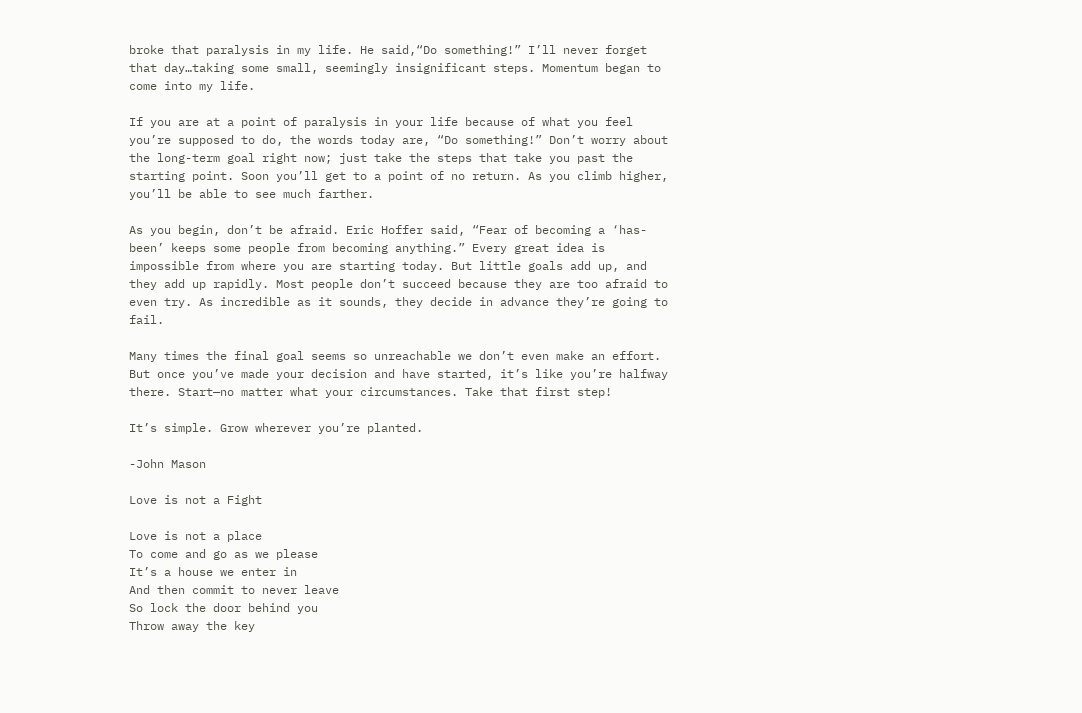broke that paralysis in my life. He said,“Do something!” I’ll never forget that day…taking some small, seemingly insignificant steps. Momentum began to come into my life.

If you are at a point of paralysis in your life because of what you feel you’re supposed to do, the words today are, “Do something!” Don’t worry about the long-term goal right now; just take the steps that take you past the starting point. Soon you’ll get to a point of no return. As you climb higher, you’ll be able to see much farther.

As you begin, don’t be afraid. Eric Hoffer said, “Fear of becoming a ‘has-been’ keeps some people from becoming anything.” Every great idea is impossible from where you are starting today. But little goals add up, and they add up rapidly. Most people don’t succeed because they are too afraid to even try. As incredible as it sounds, they decide in advance they’re going to fail.

Many times the final goal seems so unreachable we don’t even make an effort. But once you’ve made your decision and have started, it’s like you’re halfway there. Start—no matter what your circumstances. Take that first step!

It’s simple. Grow wherever you’re planted.

-John Mason

Love is not a Fight

Love is not a place
To come and go as we please
It’s a house we enter in
And then commit to never leave
So lock the door behind you
Throw away the key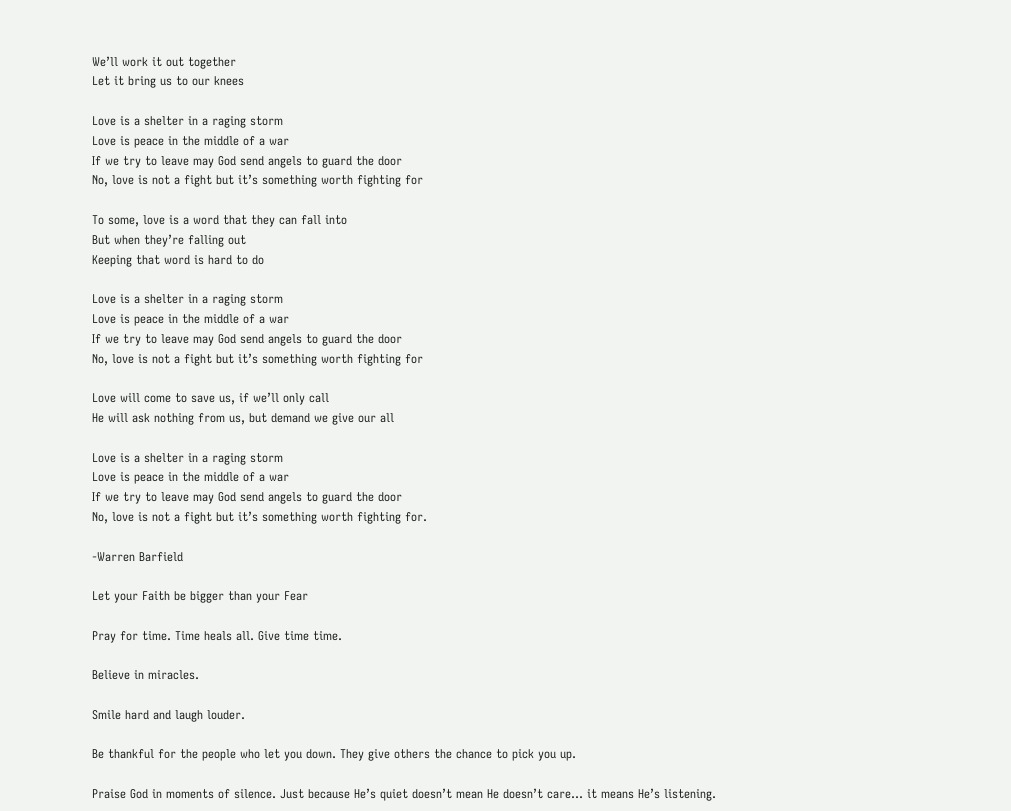We’ll work it out together
Let it bring us to our knees

Love is a shelter in a raging storm
Love is peace in the middle of a war
If we try to leave may God send angels to guard the door
No, love is not a fight but it’s something worth fighting for

To some, love is a word that they can fall into
But when they’re falling out
Keeping that word is hard to do

Love is a shelter in a raging storm
Love is peace in the middle of a war
If we try to leave may God send angels to guard the door
No, love is not a fight but it’s something worth fighting for

Love will come to save us, if we’ll only call
He will ask nothing from us, but demand we give our all

Love is a shelter in a raging storm
Love is peace in the middle of a war
If we try to leave may God send angels to guard the door
No, love is not a fight but it’s something worth fighting for.

-Warren Barfield

Let your Faith be bigger than your Fear

Pray for time. Time heals all. Give time time.

Believe in miracles.

Smile hard and laugh louder.

Be thankful for the people who let you down. They give others the chance to pick you up.

Praise God in moments of silence. Just because He’s quiet doesn’t mean He doesn’t care… it means He’s listening.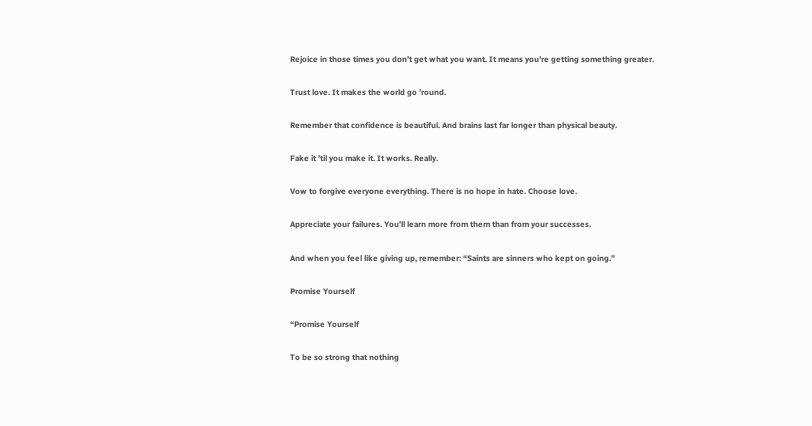Rejoice in those times you don’t get what you want. It means you’re getting something greater.

Trust love. It makes the world go ’round.

Remember that confidence is beautiful. And brains last far longer than physical beauty.

Fake it ’til you make it. It works. Really.

Vow to forgive everyone everything. There is no hope in hate. Choose love.

Appreciate your failures. You’ll learn more from them than from your successes.

And when you feel like giving up, remember: “Saints are sinners who kept on going.”

Promise Yourself

“Promise Yourself

To be so strong that nothing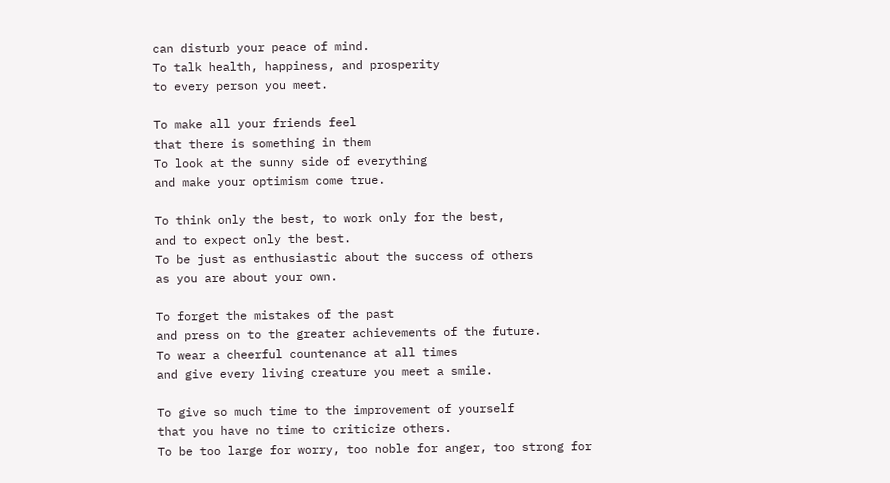can disturb your peace of mind.
To talk health, happiness, and prosperity
to every person you meet.

To make all your friends feel
that there is something in them
To look at the sunny side of everything
and make your optimism come true.

To think only the best, to work only for the best,
and to expect only the best.
To be just as enthusiastic about the success of others
as you are about your own.

To forget the mistakes of the past
and press on to the greater achievements of the future.
To wear a cheerful countenance at all times
and give every living creature you meet a smile.

To give so much time to the improvement of yourself
that you have no time to criticize others.
To be too large for worry, too noble for anger, too strong for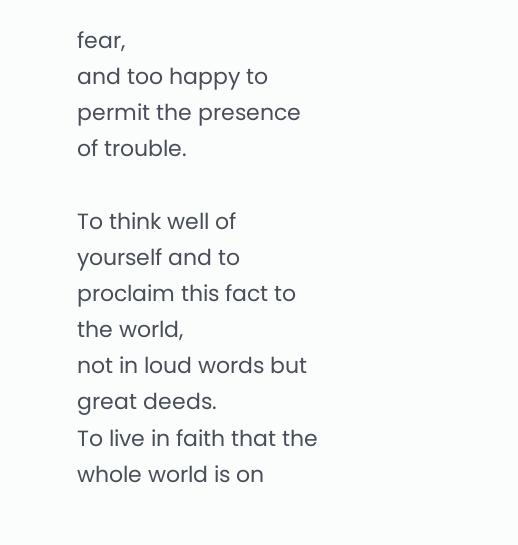fear,
and too happy to permit the presence of trouble.

To think well of yourself and to proclaim this fact to the world,
not in loud words but great deeds.
To live in faith that the whole world is on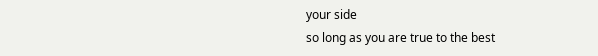your side
so long as you are true to the best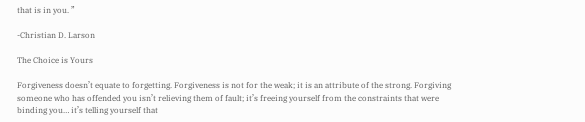that is in you. ”

-Christian D. Larson

The Choice is Yours

Forgiveness doesn’t equate to forgetting. Forgiveness is not for the weak; it is an attribute of the strong. Forgiving someone who has offended you isn’t relieving them of fault; it’s freeing yourself from the constraints that were binding you… it’s telling yourself that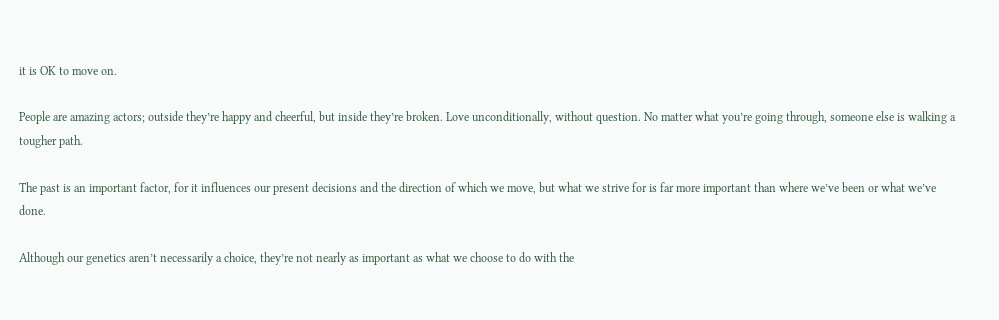it is OK to move on.

People are amazing actors; outside they’re happy and cheerful, but inside they’re broken. Love unconditionally, without question. No matter what you’re going through, someone else is walking a tougher path.

The past is an important factor, for it influences our present decisions and the direction of which we move, but what we strive for is far more important than where we’ve been or what we’ve done.

Although our genetics aren’t necessarily a choice, they’re not nearly as important as what we choose to do with the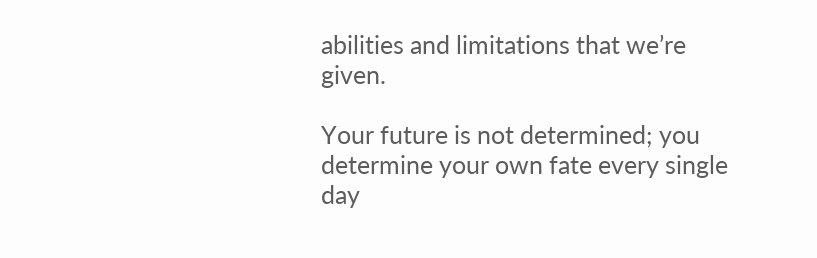abilities and limitations that we’re given.

Your future is not determined; you determine your own fate every single day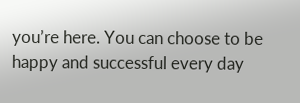you’re here. You can choose to be happy and successful every day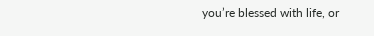you’re blessed with life, or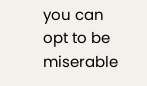you can opt to be miserable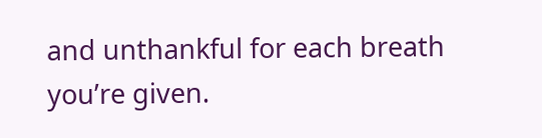and unthankful for each breath you’re given.